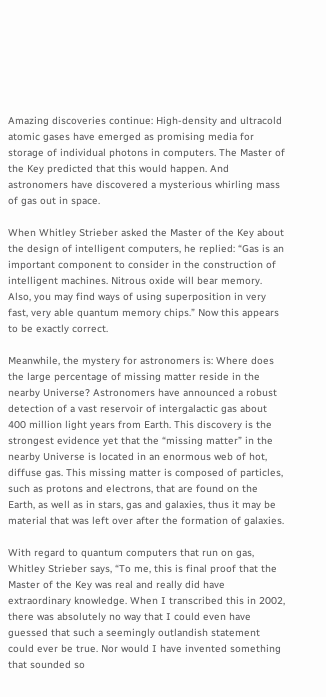Amazing discoveries continue: High-density and ultracold atomic gases have emerged as promising media for storage of individual photons in computers. The Master of the Key predicted that this would happen. And astronomers have discovered a mysterious whirling mass of gas out in space.

When Whitley Strieber asked the Master of the Key about the design of intelligent computers, he replied: “Gas is an important component to consider in the construction of intelligent machines. Nitrous oxide will bear memory. Also, you may find ways of using superposition in very fast, very able quantum memory chips.” Now this appears to be exactly correct.

Meanwhile, the mystery for astronomers is: Where does the large percentage of missing matter reside in the nearby Universe? Astronomers have announced a robust detection of a vast reservoir of intergalactic gas about 400 million light years from Earth. This discovery is the strongest evidence yet that the “missing matter” in the nearby Universe is located in an enormous web of hot, diffuse gas. This missing matter is composed of particles, such as protons and electrons, that are found on the Earth, as well as in stars, gas and galaxies, thus it may be material that was left over after the formation of galaxies.

With regard to quantum computers that run on gas, Whitley Strieber says, “To me, this is final proof that the Master of the Key was real and really did have extraordinary knowledge. When I transcribed this in 2002, there was absolutely no way that I could even have guessed that such a seemingly outlandish statement could ever be true. Nor would I have invented something that sounded so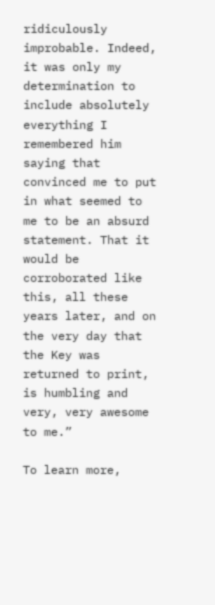ridiculously improbable. Indeed, it was only my determination to include absolutely everything I remembered him saying that convinced me to put in what seemed to me to be an absurd statement. That it would be corroborated like this, all these years later, and on the very day that the Key was returned to print, is humbling and very, very awesome to me.”

To learn more,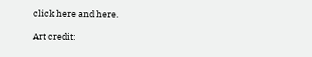click here and here.

Art credit: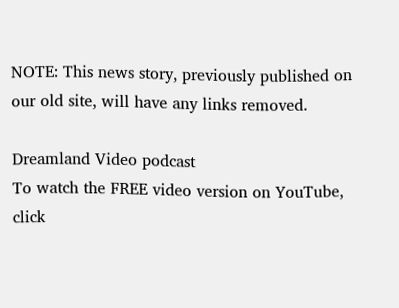NOTE: This news story, previously published on our old site, will have any links removed.

Dreamland Video podcast
To watch the FREE video version on YouTube, click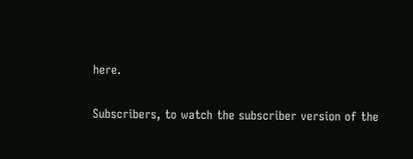here.

Subscribers, to watch the subscriber version of the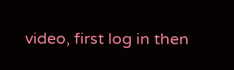video, first log in then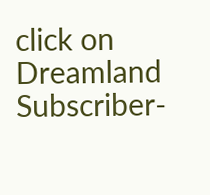click on Dreamland Subscriber-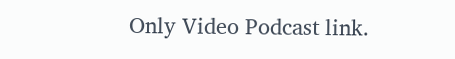Only Video Podcast link.